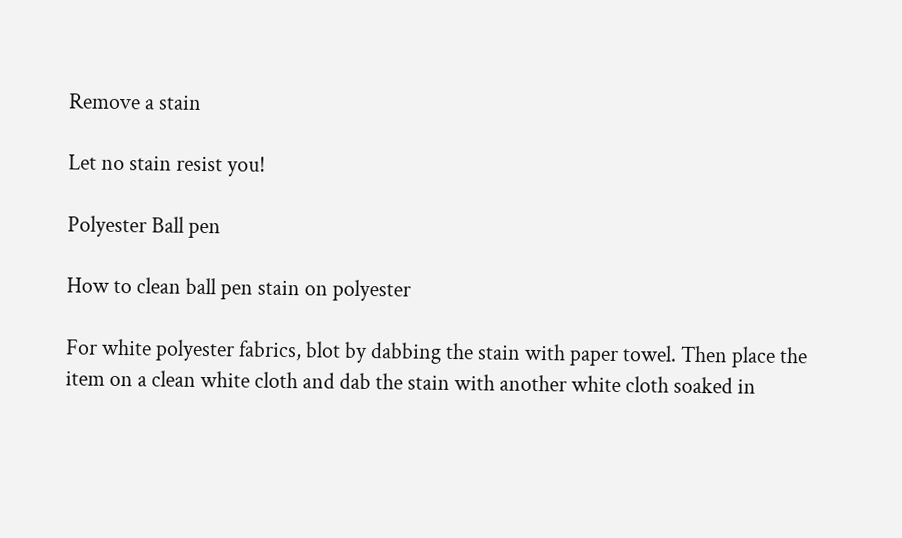Remove a stain

Let no stain resist you!

Polyester Ball pen

How to clean ball pen stain on polyester

For white polyester fabrics, blot by dabbing the stain with paper towel. Then place the item on a clean white cloth and dab the stain with another white cloth soaked in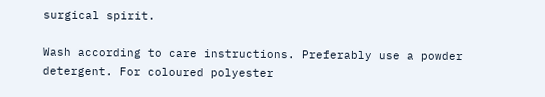surgical spirit.

Wash according to care instructions. Preferably use a powder detergent. For coloured polyester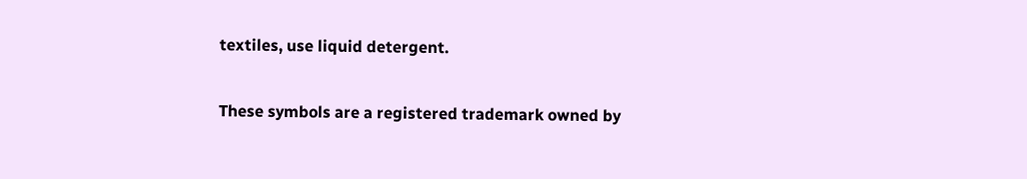textiles, use liquid detergent.

These symbols are a registered trademark owned by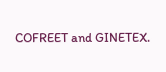COFREET and GINETEX.